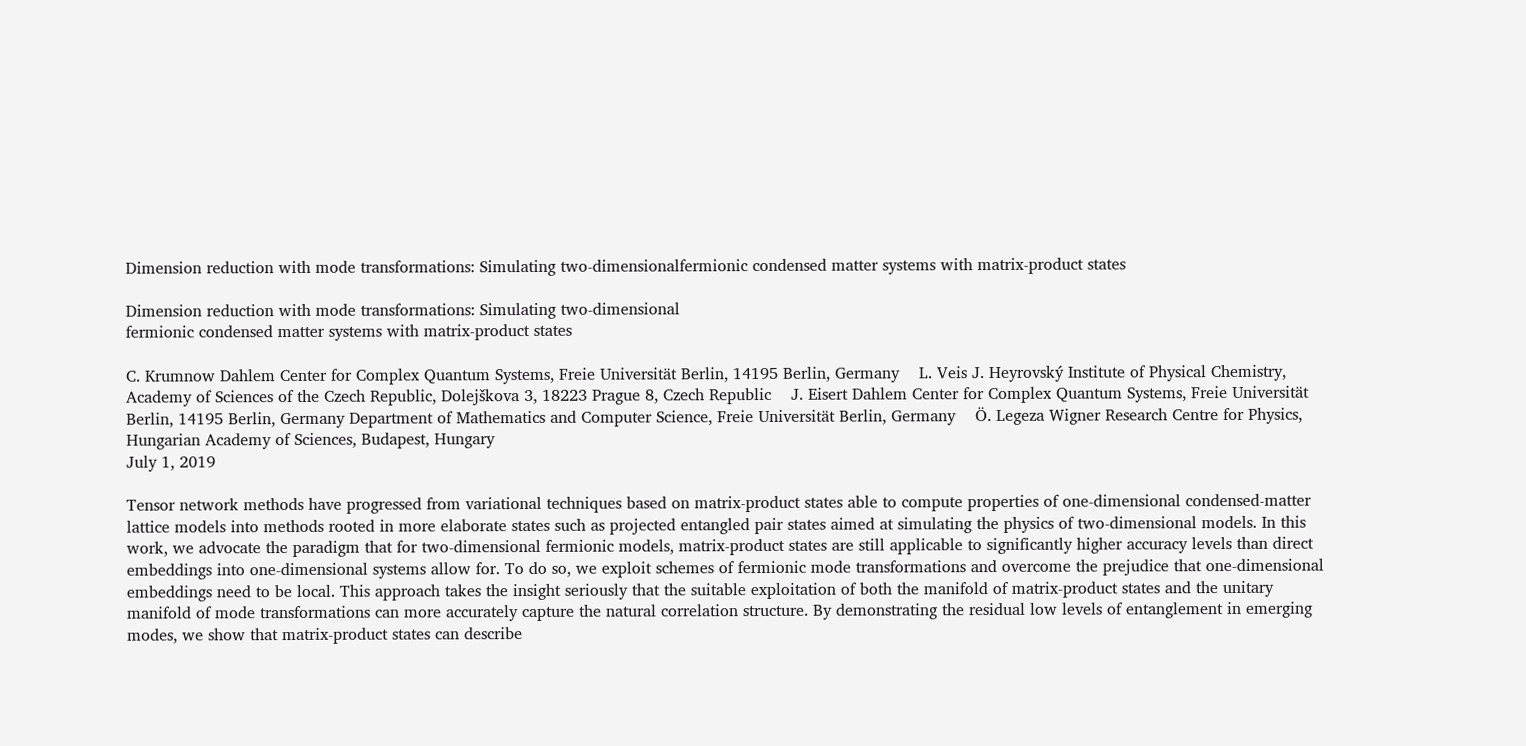Dimension reduction with mode transformations: Simulating two-dimensionalfermionic condensed matter systems with matrix-product states

Dimension reduction with mode transformations: Simulating two-dimensional
fermionic condensed matter systems with matrix-product states

C. Krumnow Dahlem Center for Complex Quantum Systems, Freie Universität Berlin, 14195 Berlin, Germany    L. Veis J. Heyrovský Institute of Physical Chemistry, Academy of Sciences of the Czech Republic, Dolejškova 3, 18223 Prague 8, Czech Republic    J. Eisert Dahlem Center for Complex Quantum Systems, Freie Universität Berlin, 14195 Berlin, Germany Department of Mathematics and Computer Science, Freie Universität Berlin, Germany    Ö. Legeza Wigner Research Centre for Physics, Hungarian Academy of Sciences, Budapest, Hungary
July 1, 2019

Tensor network methods have progressed from variational techniques based on matrix-product states able to compute properties of one-dimensional condensed-matter lattice models into methods rooted in more elaborate states such as projected entangled pair states aimed at simulating the physics of two-dimensional models. In this work, we advocate the paradigm that for two-dimensional fermionic models, matrix-product states are still applicable to significantly higher accuracy levels than direct embeddings into one-dimensional systems allow for. To do so, we exploit schemes of fermionic mode transformations and overcome the prejudice that one-dimensional embeddings need to be local. This approach takes the insight seriously that the suitable exploitation of both the manifold of matrix-product states and the unitary manifold of mode transformations can more accurately capture the natural correlation structure. By demonstrating the residual low levels of entanglement in emerging modes, we show that matrix-product states can describe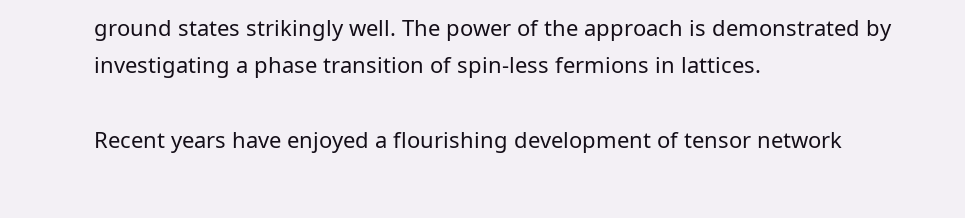ground states strikingly well. The power of the approach is demonstrated by investigating a phase transition of spin-less fermions in lattices.

Recent years have enjoyed a flourishing development of tensor network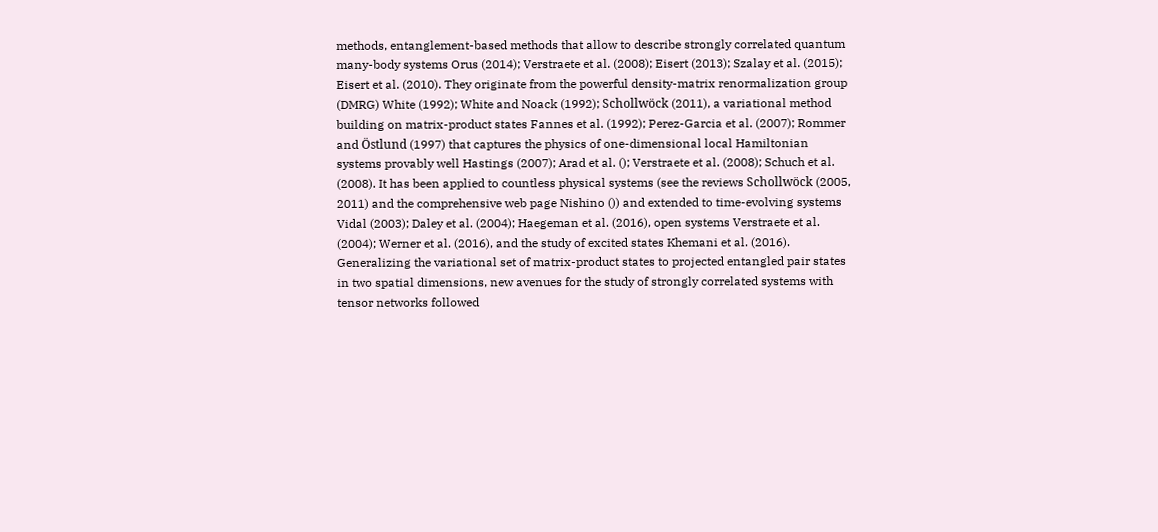methods, entanglement-based methods that allow to describe strongly correlated quantum many-body systems Orus (2014); Verstraete et al. (2008); Eisert (2013); Szalay et al. (2015); Eisert et al. (2010). They originate from the powerful density-matrix renormalization group (DMRG) White (1992); White and Noack (1992); Schollwöck (2011), a variational method building on matrix-product states Fannes et al. (1992); Perez-Garcia et al. (2007); Rommer and Östlund (1997) that captures the physics of one-dimensional local Hamiltonian systems provably well Hastings (2007); Arad et al. (); Verstraete et al. (2008); Schuch et al. (2008). It has been applied to countless physical systems (see the reviews Schollwöck (2005, 2011) and the comprehensive web page Nishino ()) and extended to time-evolving systems Vidal (2003); Daley et al. (2004); Haegeman et al. (2016), open systems Verstraete et al. (2004); Werner et al. (2016), and the study of excited states Khemani et al. (2016). Generalizing the variational set of matrix-product states to projected entangled pair states in two spatial dimensions, new avenues for the study of strongly correlated systems with tensor networks followed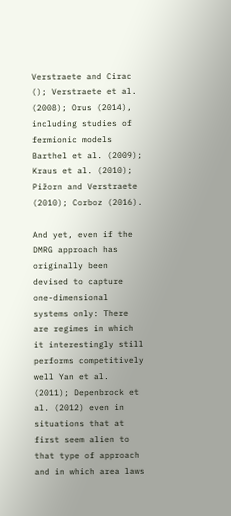Verstraete and Cirac (); Verstraete et al. (2008); Orus (2014), including studies of fermionic models Barthel et al. (2009); Kraus et al. (2010); Pižorn and Verstraete (2010); Corboz (2016).

And yet, even if the DMRG approach has originally been devised to capture one-dimensional systems only: There are regimes in which it interestingly still performs competitively well Yan et al. (2011); Depenbrock et al. (2012) even in situations that at first seem alien to that type of approach and in which area laws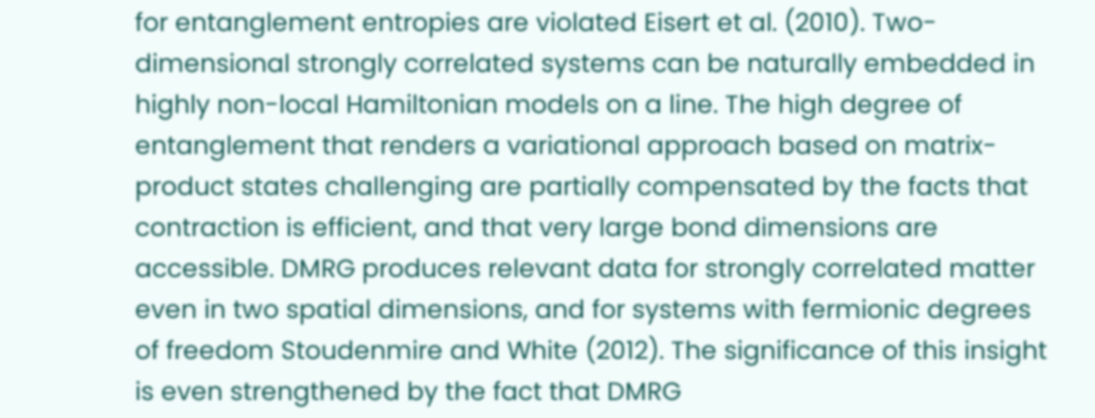for entanglement entropies are violated Eisert et al. (2010). Two-dimensional strongly correlated systems can be naturally embedded in highly non-local Hamiltonian models on a line. The high degree of entanglement that renders a variational approach based on matrix-product states challenging are partially compensated by the facts that contraction is efficient, and that very large bond dimensions are accessible. DMRG produces relevant data for strongly correlated matter even in two spatial dimensions, and for systems with fermionic degrees of freedom Stoudenmire and White (2012). The significance of this insight is even strengthened by the fact that DMRG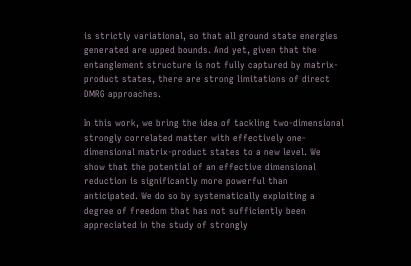is strictly variational, so that all ground state energies generated are upped bounds. And yet, given that the entanglement structure is not fully captured by matrix-product states, there are strong limitations of direct DMRG approaches.

In this work, we bring the idea of tackling two-dimensional strongly correlated matter with effectively one-dimensional matrix-product states to a new level. We show that the potential of an effective dimensional reduction is significantly more powerful than anticipated. We do so by systematically exploiting a degree of freedom that has not sufficiently been appreciated in the study of strongly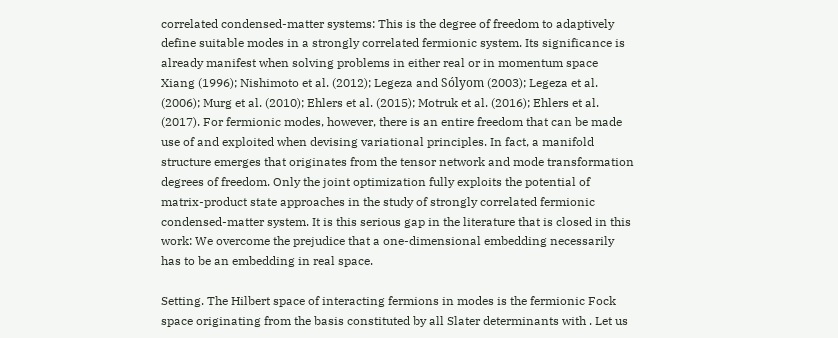correlated condensed-matter systems: This is the degree of freedom to adaptively define suitable modes in a strongly correlated fermionic system. Its significance is already manifest when solving problems in either real or in momentum space Xiang (1996); Nishimoto et al. (2012); Legeza and Sólyom (2003); Legeza et al. (2006); Murg et al. (2010); Ehlers et al. (2015); Motruk et al. (2016); Ehlers et al. (2017). For fermionic modes, however, there is an entire freedom that can be made use of and exploited when devising variational principles. In fact, a manifold structure emerges that originates from the tensor network and mode transformation degrees of freedom. Only the joint optimization fully exploits the potential of matrix-product state approaches in the study of strongly correlated fermionic condensed-matter system. It is this serious gap in the literature that is closed in this work: We overcome the prejudice that a one-dimensional embedding necessarily has to be an embedding in real space.

Setting. The Hilbert space of interacting fermions in modes is the fermionic Fock space originating from the basis constituted by all Slater determinants with . Let us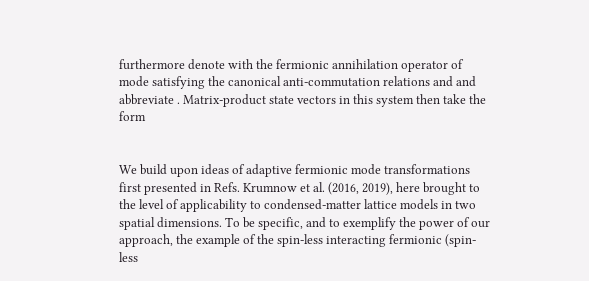furthermore denote with the fermionic annihilation operator of mode satisfying the canonical anti-commutation relations and and abbreviate . Matrix-product state vectors in this system then take the form


We build upon ideas of adaptive fermionic mode transformations first presented in Refs. Krumnow et al. (2016, 2019), here brought to the level of applicability to condensed-matter lattice models in two spatial dimensions. To be specific, and to exemplify the power of our approach, the example of the spin-less interacting fermionic (spin-less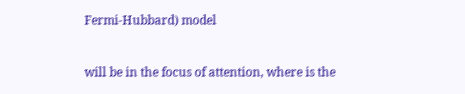Fermi-Hubbard) model


will be in the focus of attention, where is the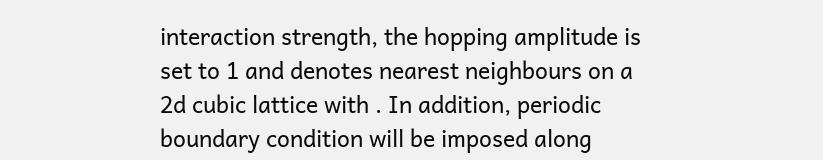interaction strength, the hopping amplitude is set to 1 and denotes nearest neighbours on a 2d cubic lattice with . In addition, periodic boundary condition will be imposed along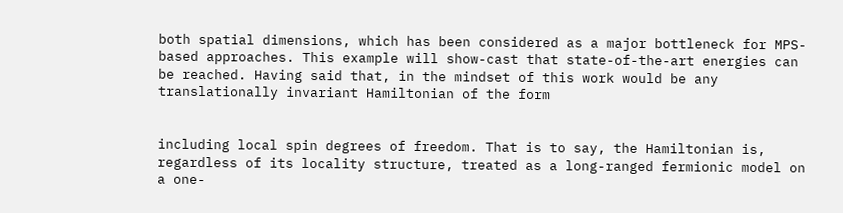both spatial dimensions, which has been considered as a major bottleneck for MPS-based approaches. This example will show-cast that state-of-the-art energies can be reached. Having said that, in the mindset of this work would be any translationally invariant Hamiltonian of the form


including local spin degrees of freedom. That is to say, the Hamiltonian is, regardless of its locality structure, treated as a long-ranged fermionic model on a one-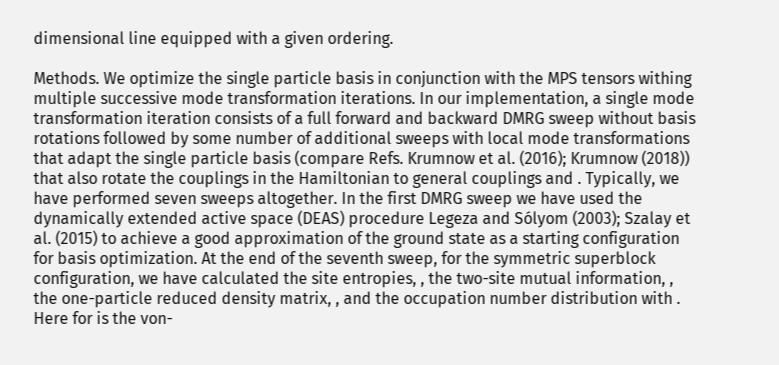dimensional line equipped with a given ordering.

Methods. We optimize the single particle basis in conjunction with the MPS tensors withing multiple successive mode transformation iterations. In our implementation, a single mode transformation iteration consists of a full forward and backward DMRG sweep without basis rotations followed by some number of additional sweeps with local mode transformations that adapt the single particle basis (compare Refs. Krumnow et al. (2016); Krumnow (2018)) that also rotate the couplings in the Hamiltonian to general couplings and . Typically, we have performed seven sweeps altogether. In the first DMRG sweep we have used the dynamically extended active space (DEAS) procedure Legeza and Sólyom (2003); Szalay et al. (2015) to achieve a good approximation of the ground state as a starting configuration for basis optimization. At the end of the seventh sweep, for the symmetric superblock configuration, we have calculated the site entropies, , the two-site mutual information, , the one-particle reduced density matrix, , and the occupation number distribution with . Here for is the von-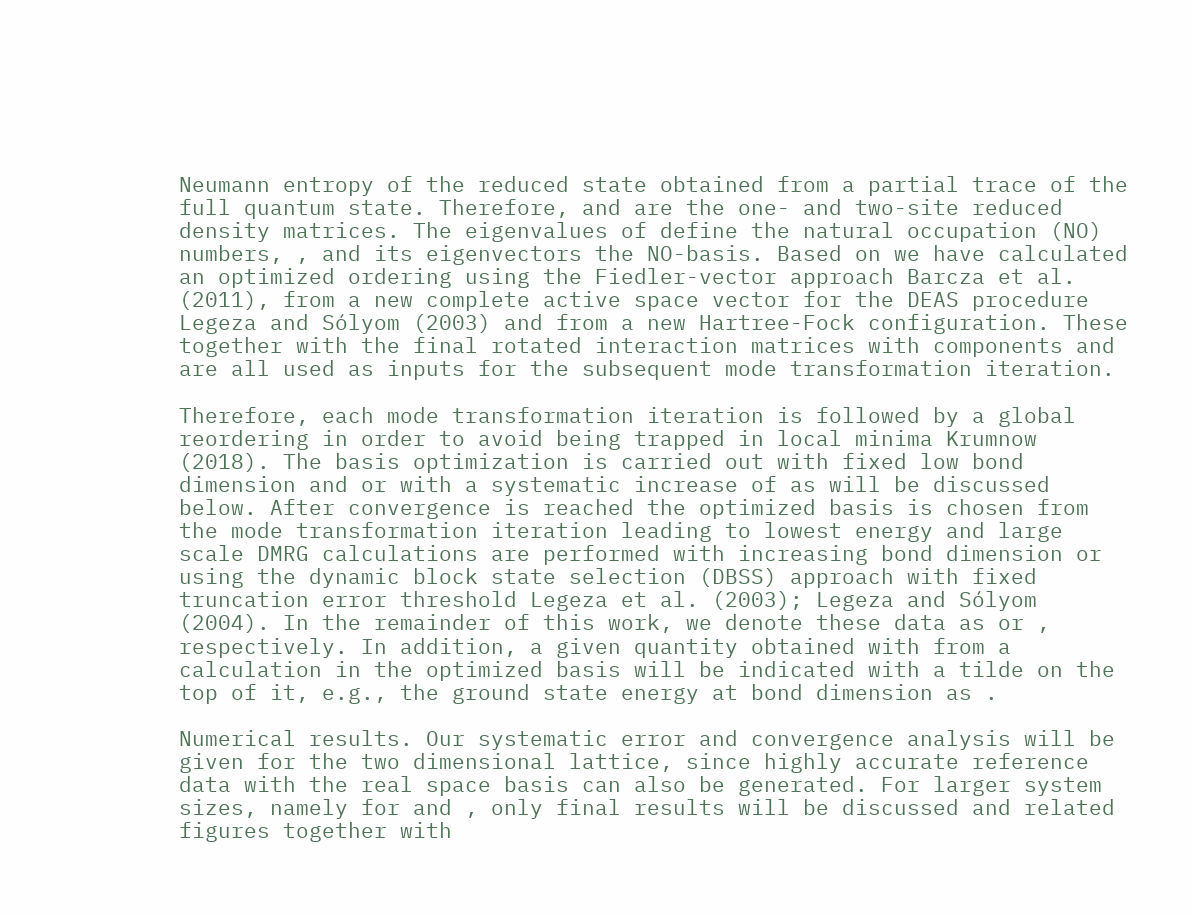Neumann entropy of the reduced state obtained from a partial trace of the full quantum state. Therefore, and are the one- and two-site reduced density matrices. The eigenvalues of define the natural occupation (NO) numbers, , and its eigenvectors the NO-basis. Based on we have calculated an optimized ordering using the Fiedler-vector approach Barcza et al. (2011), from a new complete active space vector for the DEAS procedure Legeza and Sólyom (2003) and from a new Hartree-Fock configuration. These together with the final rotated interaction matrices with components and are all used as inputs for the subsequent mode transformation iteration.

Therefore, each mode transformation iteration is followed by a global reordering in order to avoid being trapped in local minima Krumnow (2018). The basis optimization is carried out with fixed low bond dimension and or with a systematic increase of as will be discussed below. After convergence is reached the optimized basis is chosen from the mode transformation iteration leading to lowest energy and large scale DMRG calculations are performed with increasing bond dimension or using the dynamic block state selection (DBSS) approach with fixed truncation error threshold Legeza et al. (2003); Legeza and Sólyom (2004). In the remainder of this work, we denote these data as or , respectively. In addition, a given quantity obtained with from a calculation in the optimized basis will be indicated with a tilde on the top of it, e.g., the ground state energy at bond dimension as .

Numerical results. Our systematic error and convergence analysis will be given for the two dimensional lattice, since highly accurate reference data with the real space basis can also be generated. For larger system sizes, namely for and , only final results will be discussed and related figures together with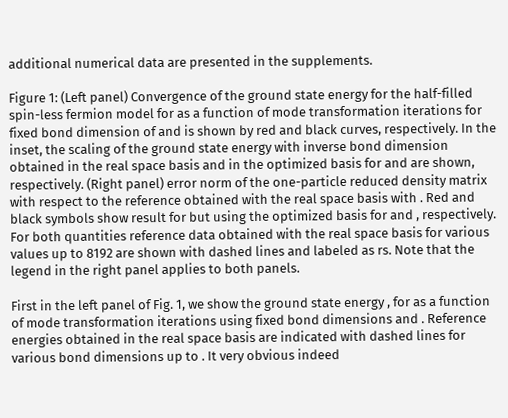additional numerical data are presented in the supplements.

Figure 1: (Left panel) Convergence of the ground state energy for the half-filled spin-less fermion model for as a function of mode transformation iterations for fixed bond dimension of and is shown by red and black curves, respectively. In the inset, the scaling of the ground state energy with inverse bond dimension obtained in the real space basis and in the optimized basis for and are shown, respectively. (Right panel) error norm of the one-particle reduced density matrix with respect to the reference obtained with the real space basis with . Red and black symbols show result for but using the optimized basis for and , respectively. For both quantities reference data obtained with the real space basis for various values up to 8192 are shown with dashed lines and labeled as rs. Note that the legend in the right panel applies to both panels.

First in the left panel of Fig. 1, we show the ground state energy , for as a function of mode transformation iterations using fixed bond dimensions and . Reference energies obtained in the real space basis are indicated with dashed lines for various bond dimensions up to . It very obvious indeed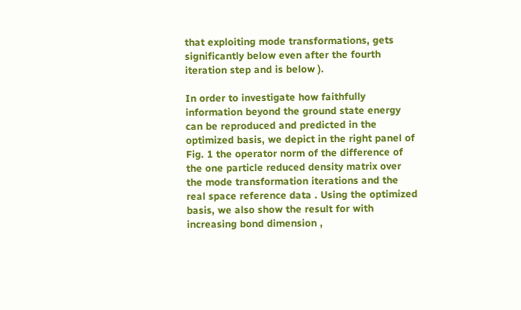that exploiting mode transformations, gets significantly below even after the fourth iteration step and is below ).

In order to investigate how faithfully information beyond the ground state energy can be reproduced and predicted in the optimized basis, we depict in the right panel of Fig. 1 the operator norm of the difference of the one particle reduced density matrix over the mode transformation iterations and the real space reference data . Using the optimized basis, we also show the result for with increasing bond dimension ,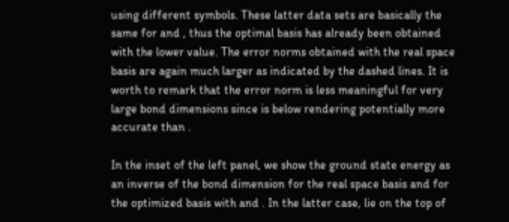using different symbols. These latter data sets are basically the same for and , thus the optimal basis has already been obtained with the lower value. The error norms obtained with the real space basis are again much larger as indicated by the dashed lines. It is worth to remark that the error norm is less meaningful for very large bond dimensions since is below rendering potentially more accurate than .

In the inset of the left panel, we show the ground state energy as an inverse of the bond dimension for the real space basis and for the optimized basis with and . In the latter case, lie on the top of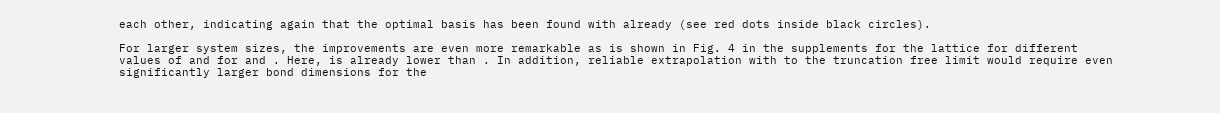each other, indicating again that the optimal basis has been found with already (see red dots inside black circles).

For larger system sizes, the improvements are even more remarkable as is shown in Fig. 4 in the supplements for the lattice for different values of and for and . Here, is already lower than . In addition, reliable extrapolation with to the truncation free limit would require even significantly larger bond dimensions for the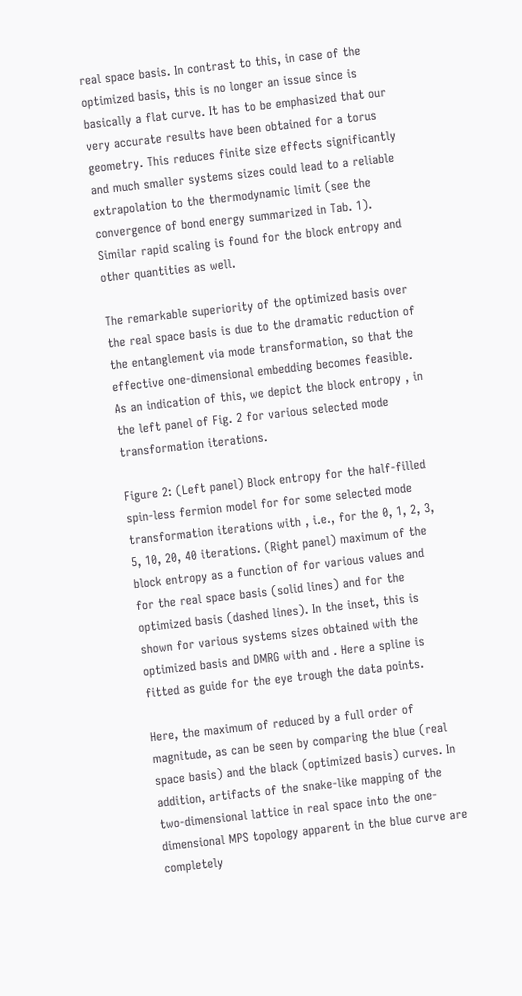real space basis. In contrast to this, in case of the optimized basis, this is no longer an issue since is basically a flat curve. It has to be emphasized that our very accurate results have been obtained for a torus geometry. This reduces finite size effects significantly and much smaller systems sizes could lead to a reliable extrapolation to the thermodynamic limit (see the convergence of bond energy summarized in Tab. 1). Similar rapid scaling is found for the block entropy and other quantities as well.

The remarkable superiority of the optimized basis over the real space basis is due to the dramatic reduction of the entanglement via mode transformation, so that the effective one-dimensional embedding becomes feasible. As an indication of this, we depict the block entropy , in the left panel of Fig. 2 for various selected mode transformation iterations.

Figure 2: (Left panel) Block entropy for the half-filled spin-less fermion model for for some selected mode transformation iterations with , i.e., for the 0, 1, 2, 3, 5, 10, 20, 40 iterations. (Right panel) maximum of the block entropy as a function of for various values and for the real space basis (solid lines) and for the optimized basis (dashed lines). In the inset, this is shown for various systems sizes obtained with the optimized basis and DMRG with and . Here a spline is fitted as guide for the eye trough the data points.

Here, the maximum of reduced by a full order of magnitude, as can be seen by comparing the blue (real space basis) and the black (optimized basis) curves. In addition, artifacts of the snake-like mapping of the two-dimensional lattice in real space into the one-dimensional MPS topology apparent in the blue curve are completely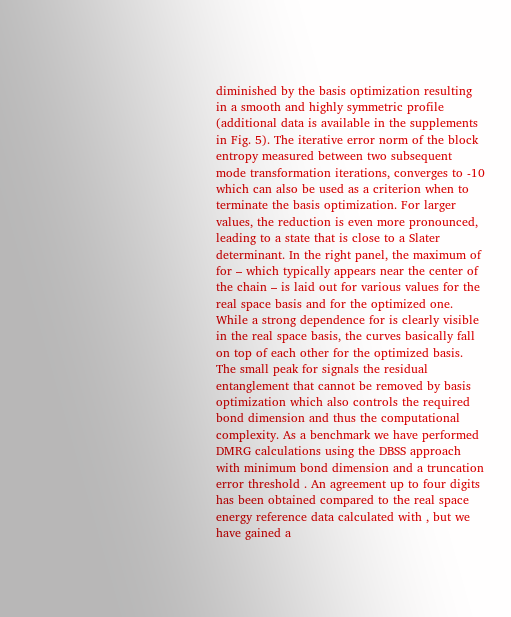diminished by the basis optimization resulting in a smooth and highly symmetric profile (additional data is available in the supplements in Fig. 5). The iterative error norm of the block entropy measured between two subsequent mode transformation iterations, converges to -10 which can also be used as a criterion when to terminate the basis optimization. For larger values, the reduction is even more pronounced, leading to a state that is close to a Slater determinant. In the right panel, the maximum of for – which typically appears near the center of the chain – is laid out for various values for the real space basis and for the optimized one. While a strong dependence for is clearly visible in the real space basis, the curves basically fall on top of each other for the optimized basis. The small peak for signals the residual entanglement that cannot be removed by basis optimization which also controls the required bond dimension and thus the computational complexity. As a benchmark we have performed DMRG calculations using the DBSS approach with minimum bond dimension and a truncation error threshold . An agreement up to four digits has been obtained compared to the real space energy reference data calculated with , but we have gained a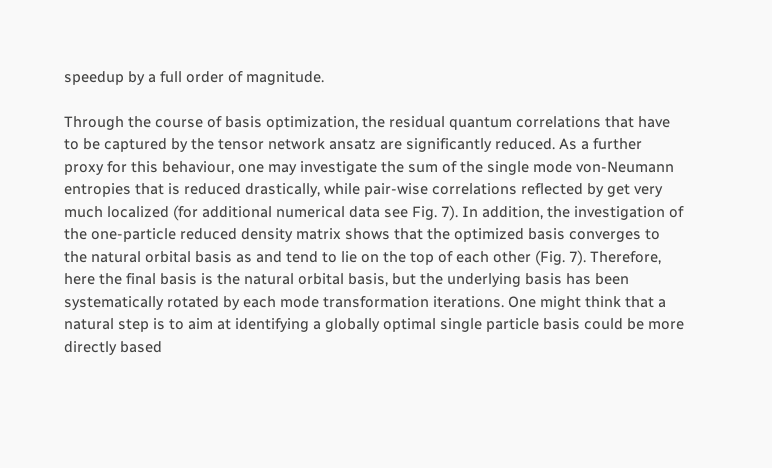speedup by a full order of magnitude.

Through the course of basis optimization, the residual quantum correlations that have to be captured by the tensor network ansatz are significantly reduced. As a further proxy for this behaviour, one may investigate the sum of the single mode von-Neumann entropies that is reduced drastically, while pair-wise correlations reflected by get very much localized (for additional numerical data see Fig. 7). In addition, the investigation of the one-particle reduced density matrix shows that the optimized basis converges to the natural orbital basis as and tend to lie on the top of each other (Fig. 7). Therefore, here the final basis is the natural orbital basis, but the underlying basis has been systematically rotated by each mode transformation iterations. One might think that a natural step is to aim at identifying a globally optimal single particle basis could be more directly based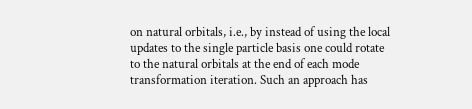on natural orbitals, i.e., by instead of using the local updates to the single particle basis one could rotate to the natural orbitals at the end of each mode transformation iteration. Such an approach has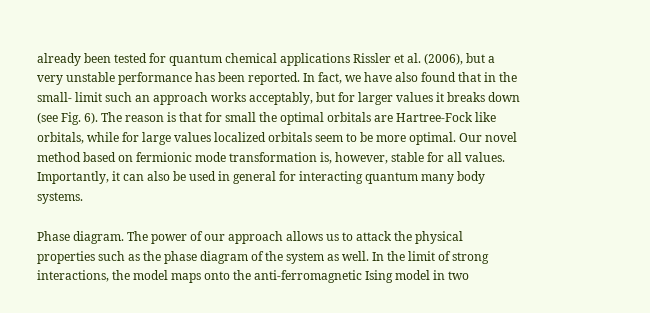already been tested for quantum chemical applications Rissler et al. (2006), but a very unstable performance has been reported. In fact, we have also found that in the small- limit such an approach works acceptably, but for larger values it breaks down (see Fig. 6). The reason is that for small the optimal orbitals are Hartree-Fock like orbitals, while for large values localized orbitals seem to be more optimal. Our novel method based on fermionic mode transformation is, however, stable for all values. Importantly, it can also be used in general for interacting quantum many body systems.

Phase diagram. The power of our approach allows us to attack the physical properties such as the phase diagram of the system as well. In the limit of strong interactions, the model maps onto the anti-ferromagnetic Ising model in two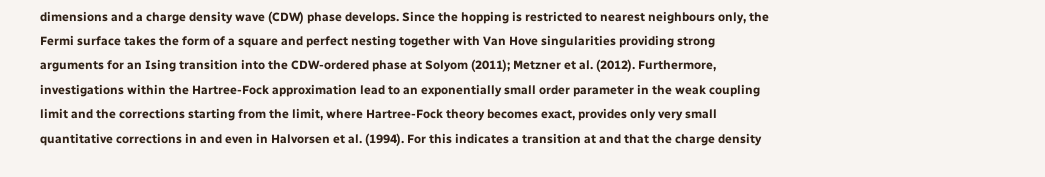dimensions and a charge density wave (CDW) phase develops. Since the hopping is restricted to nearest neighbours only, the Fermi surface takes the form of a square and perfect nesting together with Van Hove singularities providing strong arguments for an Ising transition into the CDW-ordered phase at Solyom (2011); Metzner et al. (2012). Furthermore, investigations within the Hartree-Fock approximation lead to an exponentially small order parameter in the weak coupling limit and the corrections starting from the limit, where Hartree-Fock theory becomes exact, provides only very small quantitative corrections in and even in Halvorsen et al. (1994). For this indicates a transition at and that the charge density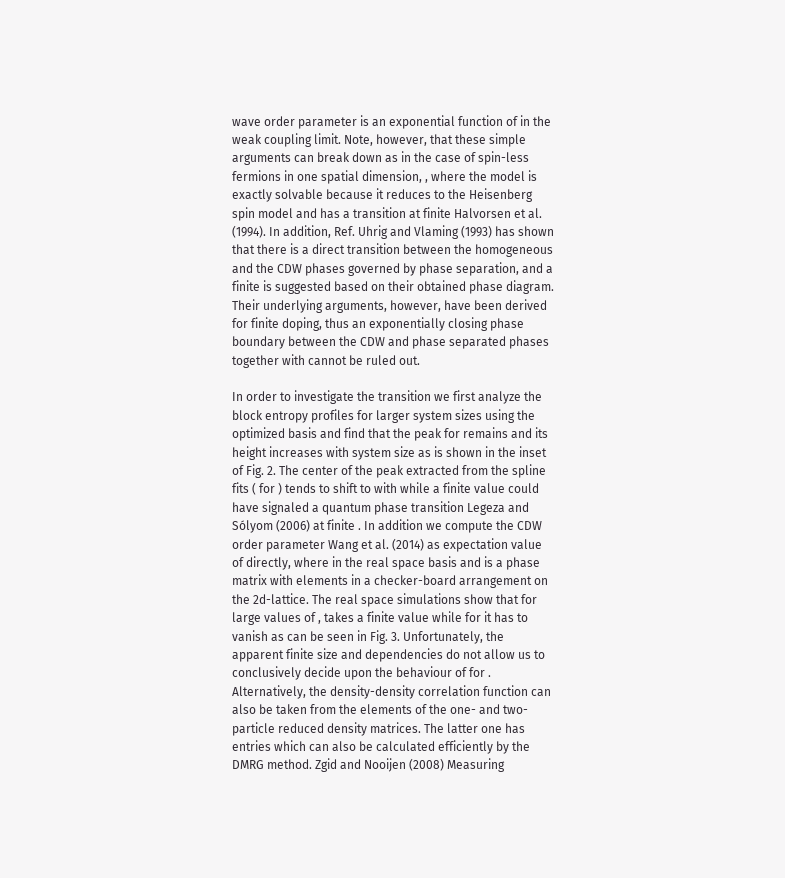wave order parameter is an exponential function of in the weak coupling limit. Note, however, that these simple arguments can break down as in the case of spin-less fermions in one spatial dimension, , where the model is exactly solvable because it reduces to the Heisenberg spin model and has a transition at finite Halvorsen et al. (1994). In addition, Ref. Uhrig and Vlaming (1993) has shown that there is a direct transition between the homogeneous and the CDW phases governed by phase separation, and a finite is suggested based on their obtained phase diagram. Their underlying arguments, however, have been derived for finite doping, thus an exponentially closing phase boundary between the CDW and phase separated phases together with cannot be ruled out.

In order to investigate the transition we first analyze the block entropy profiles for larger system sizes using the optimized basis and find that the peak for remains and its height increases with system size as is shown in the inset of Fig. 2. The center of the peak extracted from the spline fits ( for ) tends to shift to with while a finite value could have signaled a quantum phase transition Legeza and Sólyom (2006) at finite . In addition we compute the CDW order parameter Wang et al. (2014) as expectation value of directly, where in the real space basis and is a phase matrix with elements in a checker-board arrangement on the 2d-lattice. The real space simulations show that for large values of , takes a finite value while for it has to vanish as can be seen in Fig. 3. Unfortunately, the apparent finite size and dependencies do not allow us to conclusively decide upon the behaviour of for . Alternatively, the density-density correlation function can also be taken from the elements of the one- and two-particle reduced density matrices. The latter one has entries which can also be calculated efficiently by the DMRG method. Zgid and Nooijen (2008) Measuring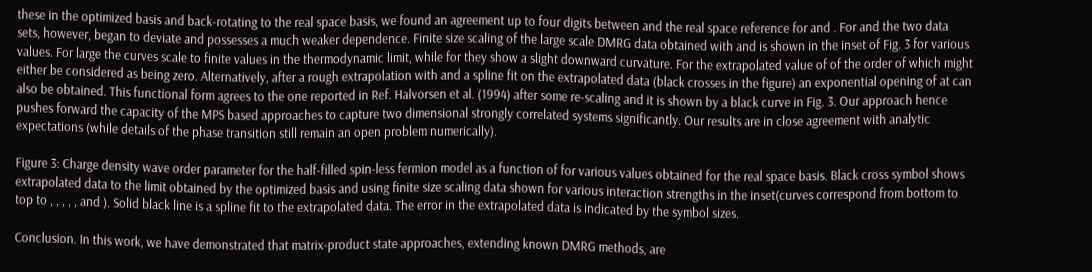these in the optimized basis and back-rotating to the real space basis, we found an agreement up to four digits between and the real space reference for and . For and the two data sets, however, began to deviate and possesses a much weaker dependence. Finite size scaling of the large scale DMRG data obtained with and is shown in the inset of Fig. 3 for various values. For large the curves scale to finite values in the thermodynamic limit, while for they show a slight downward curvature. For the extrapolated value of of the order of which might either be considered as being zero. Alternatively, after a rough extrapolation with and a spline fit on the extrapolated data (black crosses in the figure) an exponential opening of at can also be obtained. This functional form agrees to the one reported in Ref. Halvorsen et al. (1994) after some re-scaling and it is shown by a black curve in Fig. 3. Our approach hence pushes forward the capacity of the MPS based approaches to capture two dimensional strongly correlated systems significantly. Our results are in close agreement with analytic expectations (while details of the phase transition still remain an open problem numerically).

Figure 3: Charge density wave order parameter for the half-filled spin-less fermion model as a function of for various values obtained for the real space basis. Black cross symbol shows extrapolated data to the limit obtained by the optimized basis and using finite size scaling data shown for various interaction strengths in the inset(curves correspond from bottom to top to , , , , , and ). Solid black line is a spline fit to the extrapolated data. The error in the extrapolated data is indicated by the symbol sizes.

Conclusion. In this work, we have demonstrated that matrix-product state approaches, extending known DMRG methods, are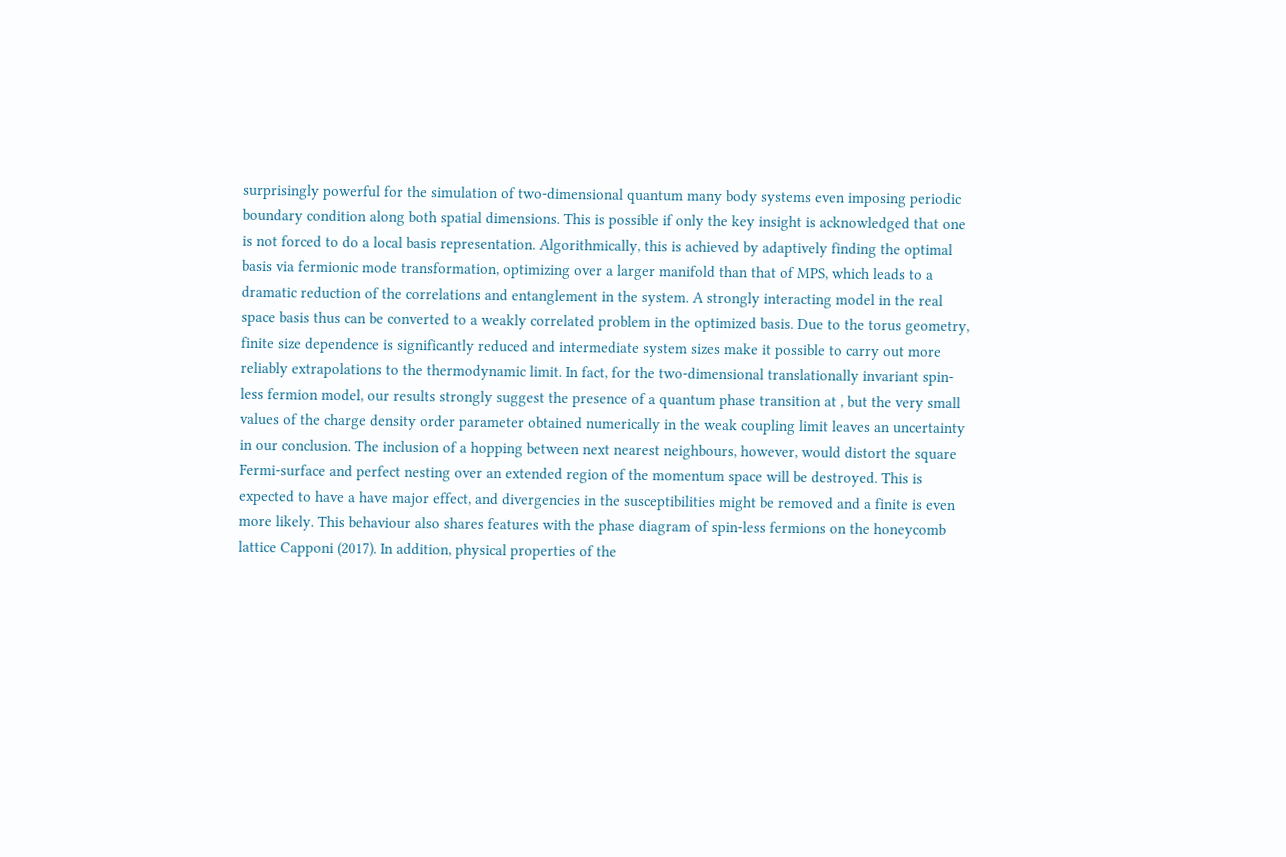surprisingly powerful for the simulation of two-dimensional quantum many body systems even imposing periodic boundary condition along both spatial dimensions. This is possible if only the key insight is acknowledged that one is not forced to do a local basis representation. Algorithmically, this is achieved by adaptively finding the optimal basis via fermionic mode transformation, optimizing over a larger manifold than that of MPS, which leads to a dramatic reduction of the correlations and entanglement in the system. A strongly interacting model in the real space basis thus can be converted to a weakly correlated problem in the optimized basis. Due to the torus geometry, finite size dependence is significantly reduced and intermediate system sizes make it possible to carry out more reliably extrapolations to the thermodynamic limit. In fact, for the two-dimensional translationally invariant spin-less fermion model, our results strongly suggest the presence of a quantum phase transition at , but the very small values of the charge density order parameter obtained numerically in the weak coupling limit leaves an uncertainty in our conclusion. The inclusion of a hopping between next nearest neighbours, however, would distort the square Fermi-surface and perfect nesting over an extended region of the momentum space will be destroyed. This is expected to have a have major effect, and divergencies in the susceptibilities might be removed and a finite is even more likely. This behaviour also shares features with the phase diagram of spin-less fermions on the honeycomb lattice Capponi (2017). In addition, physical properties of the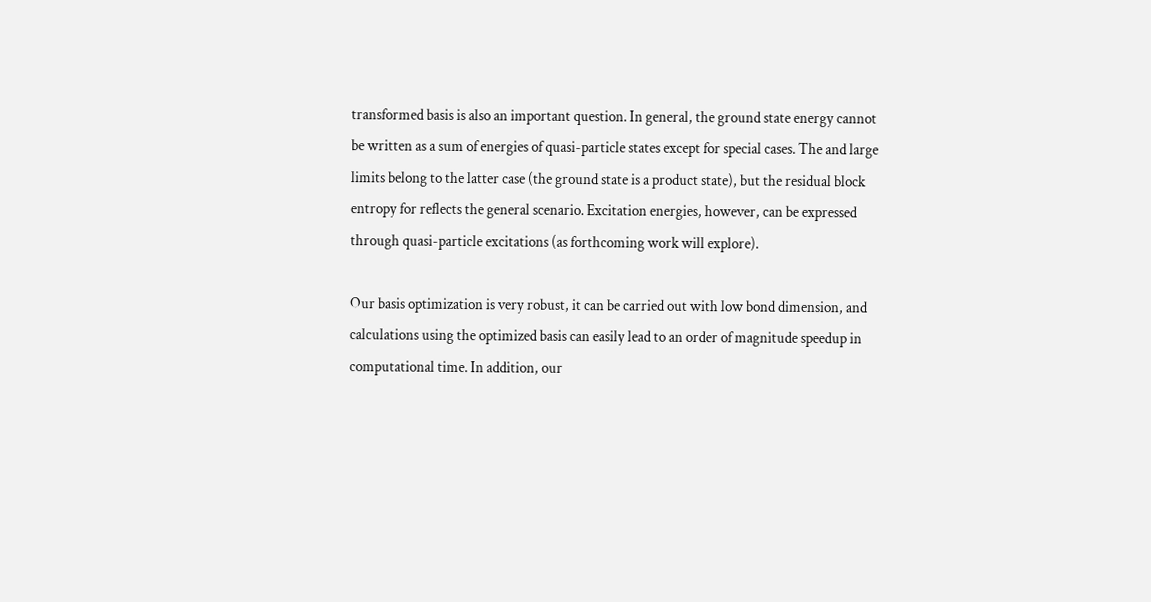transformed basis is also an important question. In general, the ground state energy cannot be written as a sum of energies of quasi-particle states except for special cases. The and large limits belong to the latter case (the ground state is a product state), but the residual block entropy for reflects the general scenario. Excitation energies, however, can be expressed through quasi-particle excitations (as forthcoming work will explore).

Our basis optimization is very robust, it can be carried out with low bond dimension, and calculations using the optimized basis can easily lead to an order of magnitude speedup in computational time. In addition, our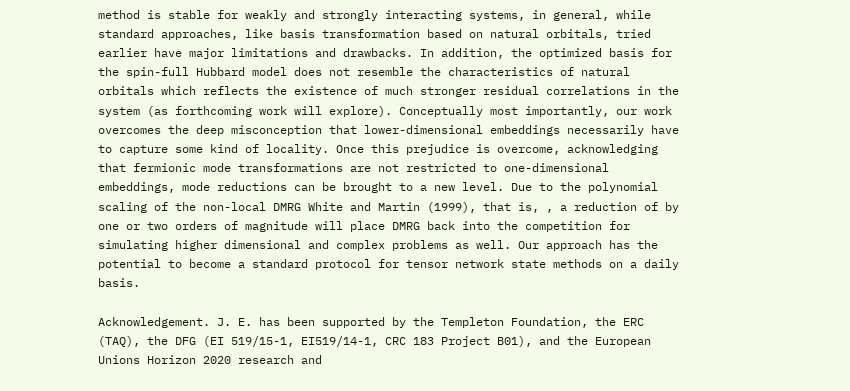method is stable for weakly and strongly interacting systems, in general, while standard approaches, like basis transformation based on natural orbitals, tried earlier have major limitations and drawbacks. In addition, the optimized basis for the spin-full Hubbard model does not resemble the characteristics of natural orbitals which reflects the existence of much stronger residual correlations in the system (as forthcoming work will explore). Conceptually most importantly, our work overcomes the deep misconception that lower-dimensional embeddings necessarily have to capture some kind of locality. Once this prejudice is overcome, acknowledging that fermionic mode transformations are not restricted to one-dimensional embeddings, mode reductions can be brought to a new level. Due to the polynomial scaling of the non-local DMRG White and Martin (1999), that is, , a reduction of by one or two orders of magnitude will place DMRG back into the competition for simulating higher dimensional and complex problems as well. Our approach has the potential to become a standard protocol for tensor network state methods on a daily basis.

Acknowledgement. J. E. has been supported by the Templeton Foundation, the ERC (TAQ), the DFG (EI 519/15-1, EI519/14-1, CRC 183 Project B01), and the European Unions Horizon 2020 research and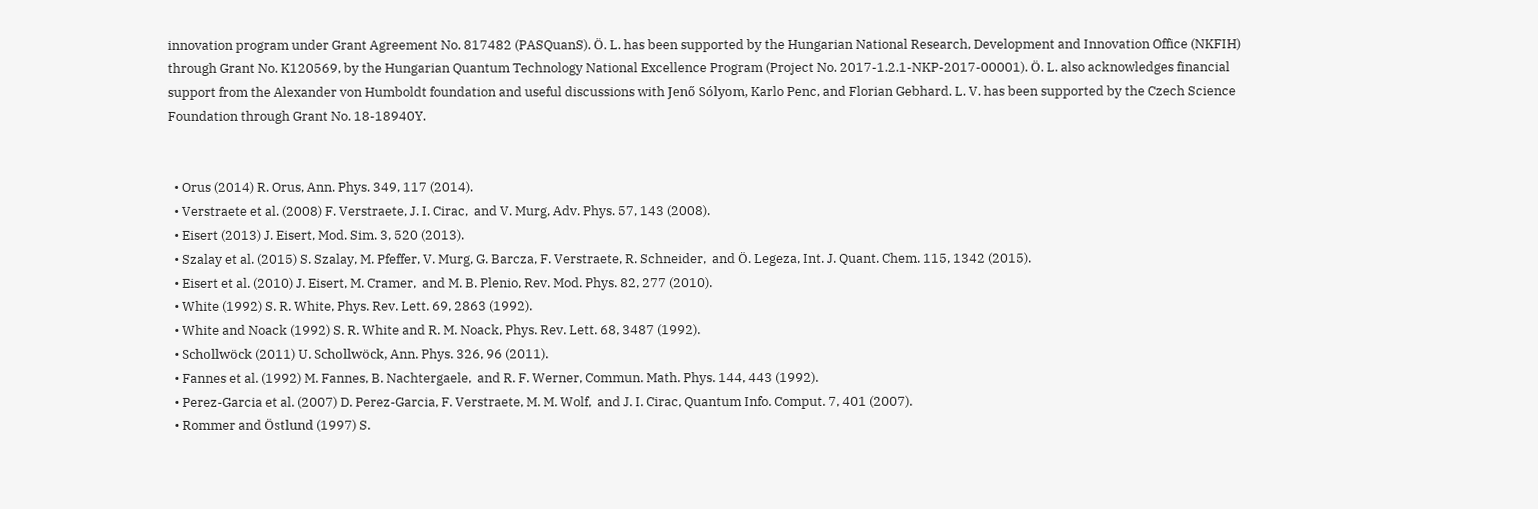innovation program under Grant Agreement No. 817482 (PASQuanS). Ö. L. has been supported by the Hungarian National Research, Development and Innovation Office (NKFIH) through Grant No. K120569, by the Hungarian Quantum Technology National Excellence Program (Project No. 2017-1.2.1-NKP-2017-00001). Ö. L. also acknowledges financial support from the Alexander von Humboldt foundation and useful discussions with Jenő Sólyom, Karlo Penc, and Florian Gebhard. L. V. has been supported by the Czech Science Foundation through Grant No. 18-18940Y.


  • Orus (2014) R. Orus, Ann. Phys. 349, 117 (2014).
  • Verstraete et al. (2008) F. Verstraete, J. I. Cirac,  and V. Murg, Adv. Phys. 57, 143 (2008).
  • Eisert (2013) J. Eisert, Mod. Sim. 3, 520 (2013).
  • Szalay et al. (2015) S. Szalay, M. Pfeffer, V. Murg, G. Barcza, F. Verstraete, R. Schneider,  and Ö. Legeza, Int. J. Quant. Chem. 115, 1342 (2015).
  • Eisert et al. (2010) J. Eisert, M. Cramer,  and M. B. Plenio, Rev. Mod. Phys. 82, 277 (2010).
  • White (1992) S. R. White, Phys. Rev. Lett. 69, 2863 (1992).
  • White and Noack (1992) S. R. White and R. M. Noack, Phys. Rev. Lett. 68, 3487 (1992).
  • Schollwöck (2011) U. Schollwöck, Ann. Phys. 326, 96 (2011).
  • Fannes et al. (1992) M. Fannes, B. Nachtergaele,  and R. F. Werner, Commun. Math. Phys. 144, 443 (1992).
  • Perez-Garcia et al. (2007) D. Perez-Garcia, F. Verstraete, M. M. Wolf,  and J. I. Cirac, Quantum Info. Comput. 7, 401 (2007).
  • Rommer and Östlund (1997) S.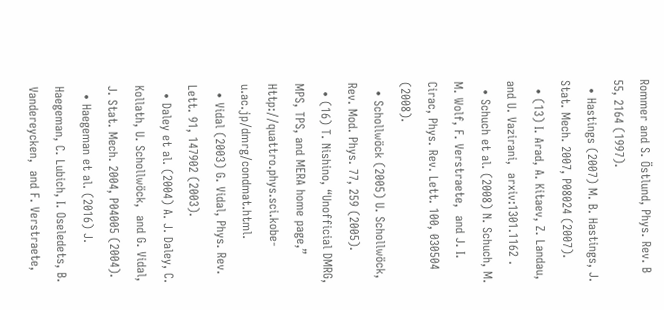Rommer and S. Östlund, Phys. Rev. B 55, 2164 (1997).
  • Hastings (2007) M. B. Hastings, J. Stat. Mech. 2007, P08024 (2007).
  • (13) I. Arad, A. Kitaev, Z. Landau,  and U. Vazirani,  arxiv:1301.1162 .
  • Schuch et al. (2008) N. Schuch, M. M. Wolf, F. Verstraete,  and J. I. Cirac, Phys. Rev. Lett. 100, 030504 (2008).
  • Schollwöck (2005) U. Schollwöck, Rev. Mod. Phys. 77, 259 (2005).
  • (16) T. Nishino, “Unofficial DMRG, MPS, TPS, and MERA home page,” Http://quattro.phys.sci.kobe-u.ac.jp/dmrg/condmat.html.
  • Vidal (2003) G. Vidal, Phys. Rev. Lett. 91, 147902 (2003).
  • Daley et al. (2004) A. J. Daley, C. Kollath, U. Schollwöck,  and G. Vidal, J. Stat. Mech. 2004, P04005 (2004).
  • Haegeman et al. (2016) J. Haegeman, C. Lubich, I. Oseledets, B. Vandereycken,  and F. Verstraete,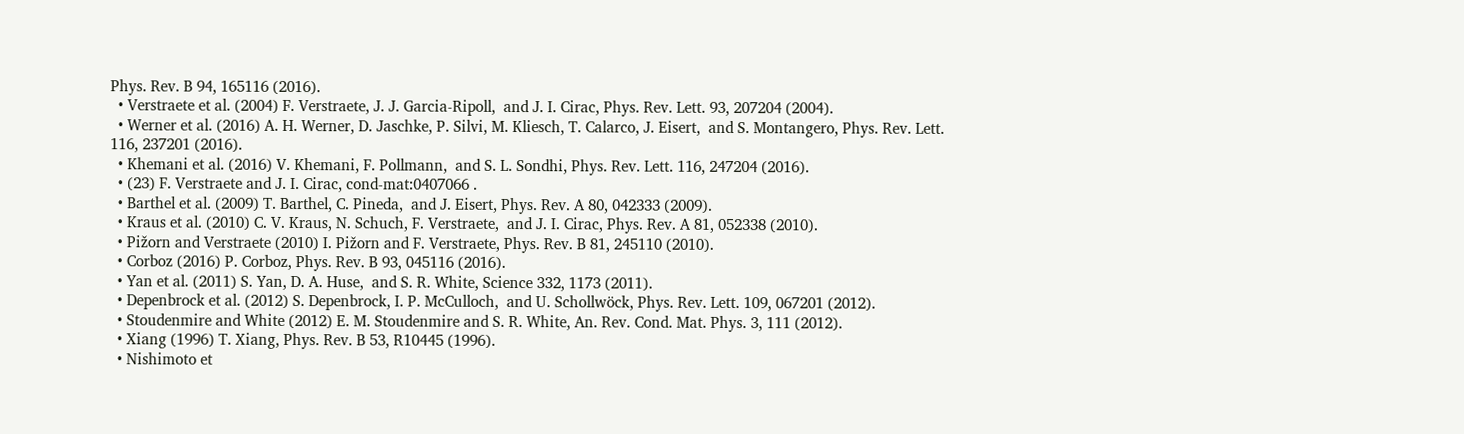Phys. Rev. B 94, 165116 (2016).
  • Verstraete et al. (2004) F. Verstraete, J. J. Garcia-Ripoll,  and J. I. Cirac, Phys. Rev. Lett. 93, 207204 (2004).
  • Werner et al. (2016) A. H. Werner, D. Jaschke, P. Silvi, M. Kliesch, T. Calarco, J. Eisert,  and S. Montangero, Phys. Rev. Lett. 116, 237201 (2016).
  • Khemani et al. (2016) V. Khemani, F. Pollmann,  and S. L. Sondhi, Phys. Rev. Lett. 116, 247204 (2016).
  • (23) F. Verstraete and J. I. Cirac, cond-mat:0407066 .
  • Barthel et al. (2009) T. Barthel, C. Pineda,  and J. Eisert, Phys. Rev. A 80, 042333 (2009).
  • Kraus et al. (2010) C. V. Kraus, N. Schuch, F. Verstraete,  and J. I. Cirac, Phys. Rev. A 81, 052338 (2010).
  • Pižorn and Verstraete (2010) I. Pižorn and F. Verstraete, Phys. Rev. B 81, 245110 (2010).
  • Corboz (2016) P. Corboz, Phys. Rev. B 93, 045116 (2016).
  • Yan et al. (2011) S. Yan, D. A. Huse,  and S. R. White, Science 332, 1173 (2011).
  • Depenbrock et al. (2012) S. Depenbrock, I. P. McCulloch,  and U. Schollwöck, Phys. Rev. Lett. 109, 067201 (2012).
  • Stoudenmire and White (2012) E. M. Stoudenmire and S. R. White, An. Rev. Cond. Mat. Phys. 3, 111 (2012).
  • Xiang (1996) T. Xiang, Phys. Rev. B 53, R10445 (1996).
  • Nishimoto et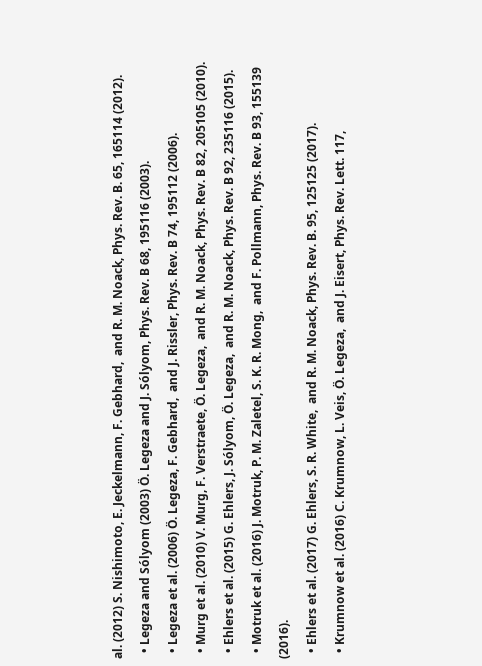al. (2012) S. Nishimoto, E. Jeckelmann, F. Gebhard,  and R. M. Noack, Phys. Rev. B. 65, 165114 (2012).
  • Legeza and Sólyom (2003) Ö. Legeza and J. Sólyom, Phys. Rev. B 68, 195116 (2003).
  • Legeza et al. (2006) Ö. Legeza, F. Gebhard,  and J. Rissler, Phys. Rev. B 74, 195112 (2006).
  • Murg et al. (2010) V. Murg, F. Verstraete, Ö. Legeza,  and R. M. Noack, Phys. Rev. B 82, 205105 (2010).
  • Ehlers et al. (2015) G. Ehlers, J. Sólyom, Ö. Legeza,  and R. M. Noack, Phys. Rev. B 92, 235116 (2015).
  • Motruk et al. (2016) J. Motruk, P. M. Zaletel, S. K. R. Mong,  and F. Pollmann, Phys. Rev. B 93, 155139 (2016).
  • Ehlers et al. (2017) G. Ehlers, S. R. White,  and R. M. Noack, Phys. Rev. B. 95, 125125 (2017).
  • Krumnow et al. (2016) C. Krumnow, L. Veis, Ö. Legeza,  and J. Eisert, Phys. Rev. Lett. 117,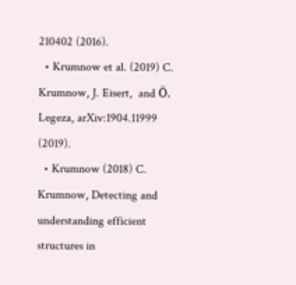210402 (2016).
  • Krumnow et al. (2019) C. Krumnow, J. Eisert,  and Ö. Legeza, arXiv:1904.11999  (2019).
  • Krumnow (2018) C. Krumnow, Detecting and understanding efficient structures in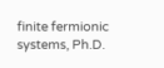finite fermionic systems, Ph.D.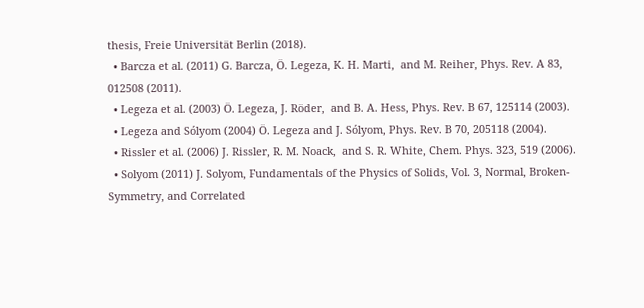thesis, Freie Universität Berlin (2018).
  • Barcza et al. (2011) G. Barcza, Ö. Legeza, K. H. Marti,  and M. Reiher, Phys. Rev. A 83, 012508 (2011).
  • Legeza et al. (2003) Ö. Legeza, J. Röder,  and B. A. Hess, Phys. Rev. B 67, 125114 (2003).
  • Legeza and Sólyom (2004) Ö. Legeza and J. Sólyom, Phys. Rev. B 70, 205118 (2004).
  • Rissler et al. (2006) J. Rissler, R. M. Noack,  and S. R. White, Chem. Phys. 323, 519 (2006).
  • Solyom (2011) J. Solyom, Fundamentals of the Physics of Solids, Vol. 3, Normal, Broken-Symmetry, and Correlated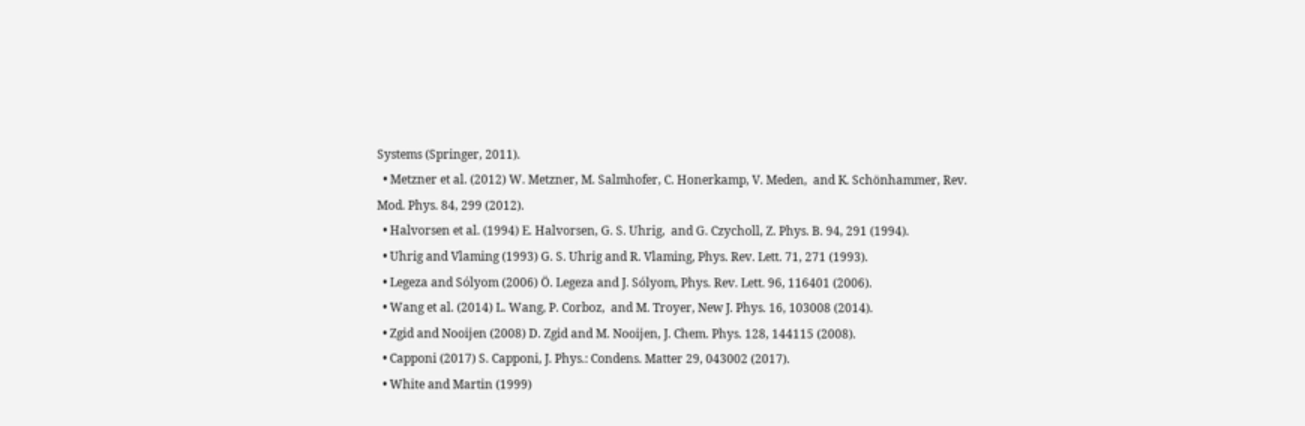Systems (Springer, 2011).
  • Metzner et al. (2012) W. Metzner, M. Salmhofer, C. Honerkamp, V. Meden,  and K. Schönhammer, Rev. Mod. Phys. 84, 299 (2012).
  • Halvorsen et al. (1994) E. Halvorsen, G. S. Uhrig,  and G. Czycholl, Z. Phys. B. 94, 291 (1994).
  • Uhrig and Vlaming (1993) G. S. Uhrig and R. Vlaming, Phys. Rev. Lett. 71, 271 (1993).
  • Legeza and Sólyom (2006) Ö. Legeza and J. Sólyom, Phys. Rev. Lett. 96, 116401 (2006).
  • Wang et al. (2014) L. Wang, P. Corboz,  and M. Troyer, New J. Phys. 16, 103008 (2014).
  • Zgid and Nooijen (2008) D. Zgid and M. Nooijen, J. Chem. Phys. 128, 144115 (2008).
  • Capponi (2017) S. Capponi, J. Phys.: Condens. Matter 29, 043002 (2017).
  • White and Martin (1999)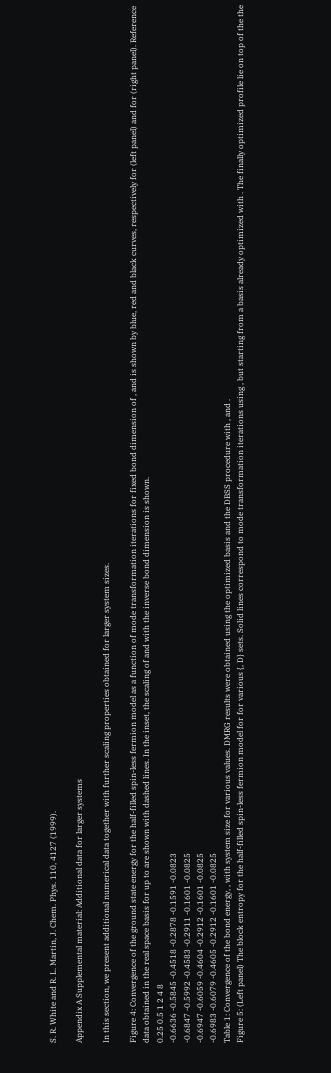S. R. White and R. L. Martin, J. Chem. Phys. 110, 4127 (1999).

Appendix A Supplemental material: Additional data for larger systems

In this section, we present additional numerical data together with further scaling properties obtained for larger system sizes.

Figure 4: Convergence of the ground state energy for the half-filled spin-less fermion model as a function of mode transformation iterations for fixed bond dimension of , and is shown by blue, red and black curves, respectively for (left panel) and for (right panel). Reference data obtained in the real space basis for up to are shown with dashed lines. In the inset, the scaling of and with the inverse bond dimension is shown.
0.25 0.5 1 2 4 8
-0.6636 -0.5845 -0.4518 -0.2878 -0.1591 -0.0823
-0.6847 -0.5992 -0.4583 -0.2911 -0.1601 -0.0825
-0.6947 -0.6059 -0.4604 -0.2912 -0.1601 -0.0825
-0.6983 -0.6079 -0.4605 -0.2912 -0.1601 -0.0825
Table 1: Convergence of the bond energy, , with system size for various values. DMRG results were obtained using the optimized basis and the DBSS procedure with , and .
Figure 5: (Left panel) The block entropy for the half-filled spin-less fermion model for for various {, D} sets. Solid lines correspond to mode transformation iterations using , but starting from a basis already optimized with . The finally optimized profile lie on top of the the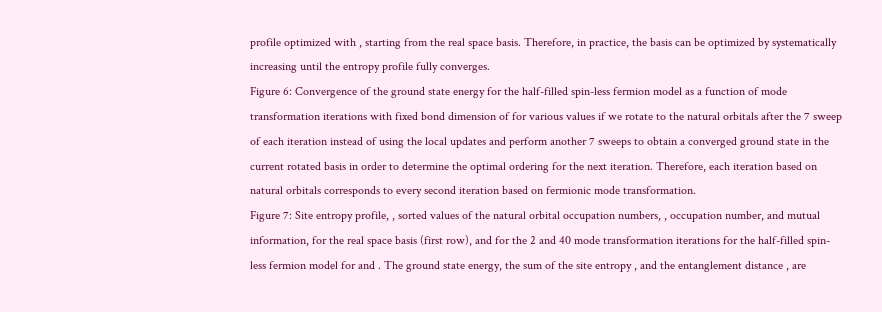profile optimized with , starting from the real space basis. Therefore, in practice, the basis can be optimized by systematically increasing until the entropy profile fully converges.
Figure 6: Convergence of the ground state energy for the half-filled spin-less fermion model as a function of mode transformation iterations with fixed bond dimension of for various values if we rotate to the natural orbitals after the 7 sweep of each iteration instead of using the local updates and perform another 7 sweeps to obtain a converged ground state in the current rotated basis in order to determine the optimal ordering for the next iteration. Therefore, each iteration based on natural orbitals corresponds to every second iteration based on fermionic mode transformation.
Figure 7: Site entropy profile, , sorted values of the natural orbital occupation numbers, , occupation number, and mutual information, for the real space basis (first row), and for the 2 and 40 mode transformation iterations for the half-filled spin-less fermion model for and . The ground state energy, the sum of the site entropy , and the entanglement distance , are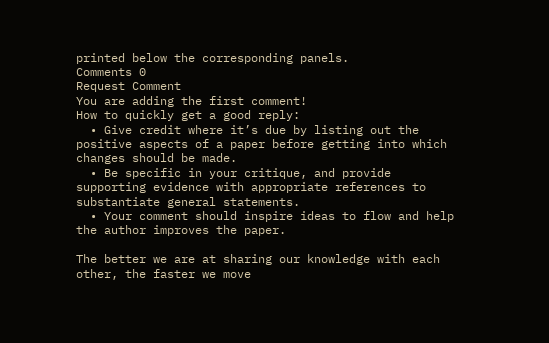printed below the corresponding panels.
Comments 0
Request Comment
You are adding the first comment!
How to quickly get a good reply:
  • Give credit where it’s due by listing out the positive aspects of a paper before getting into which changes should be made.
  • Be specific in your critique, and provide supporting evidence with appropriate references to substantiate general statements.
  • Your comment should inspire ideas to flow and help the author improves the paper.

The better we are at sharing our knowledge with each other, the faster we move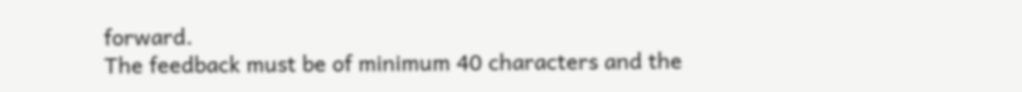forward.
The feedback must be of minimum 40 characters and the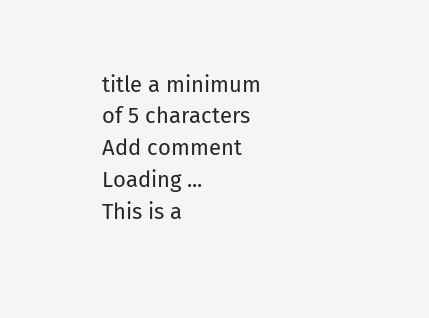title a minimum of 5 characters
Add comment
Loading ...
This is a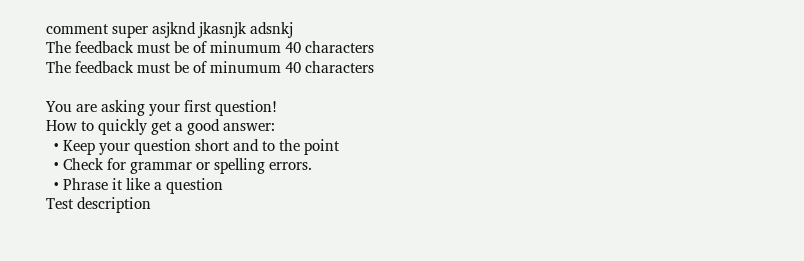comment super asjknd jkasnjk adsnkj
The feedback must be of minumum 40 characters
The feedback must be of minumum 40 characters

You are asking your first question!
How to quickly get a good answer:
  • Keep your question short and to the point
  • Check for grammar or spelling errors.
  • Phrase it like a question
Test description